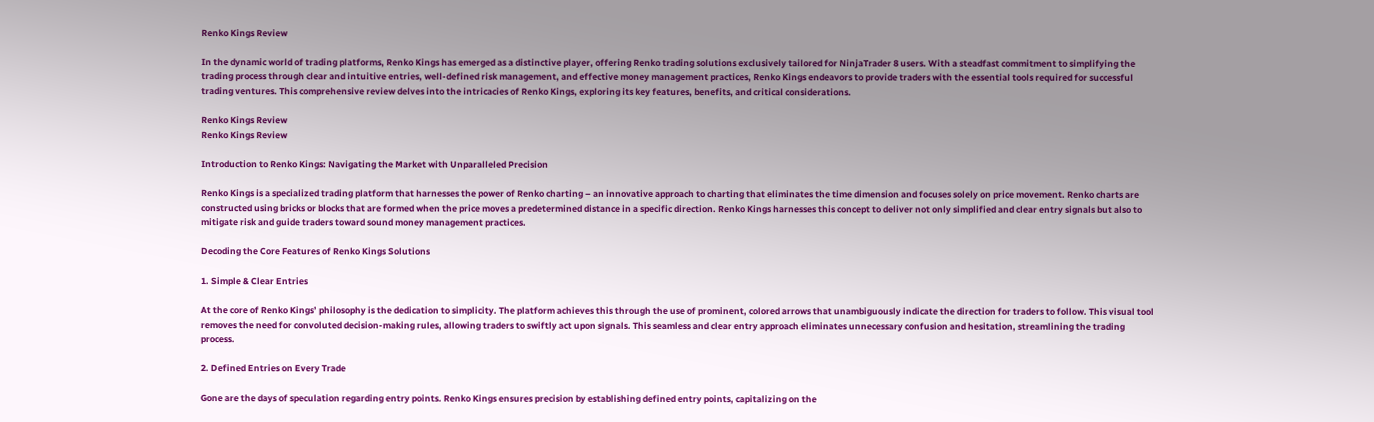Renko Kings Review

In the dynamic world of trading platforms, Renko Kings has emerged as a distinctive player, offering Renko trading solutions exclusively tailored for NinjaTrader 8 users. With a steadfast commitment to simplifying the trading process through clear and intuitive entries, well-defined risk management, and effective money management practices, Renko Kings endeavors to provide traders with the essential tools required for successful trading ventures. This comprehensive review delves into the intricacies of Renko Kings, exploring its key features, benefits, and critical considerations.

Renko Kings Review
Renko Kings Review

Introduction to Renko Kings: Navigating the Market with Unparalleled Precision

Renko Kings is a specialized trading platform that harnesses the power of Renko charting – an innovative approach to charting that eliminates the time dimension and focuses solely on price movement. Renko charts are constructed using bricks or blocks that are formed when the price moves a predetermined distance in a specific direction. Renko Kings harnesses this concept to deliver not only simplified and clear entry signals but also to mitigate risk and guide traders toward sound money management practices.

Decoding the Core Features of Renko Kings Solutions

1. Simple & Clear Entries

At the core of Renko Kings’ philosophy is the dedication to simplicity. The platform achieves this through the use of prominent, colored arrows that unambiguously indicate the direction for traders to follow. This visual tool removes the need for convoluted decision-making rules, allowing traders to swiftly act upon signals. This seamless and clear entry approach eliminates unnecessary confusion and hesitation, streamlining the trading process.

2. Defined Entries on Every Trade

Gone are the days of speculation regarding entry points. Renko Kings ensures precision by establishing defined entry points, capitalizing on the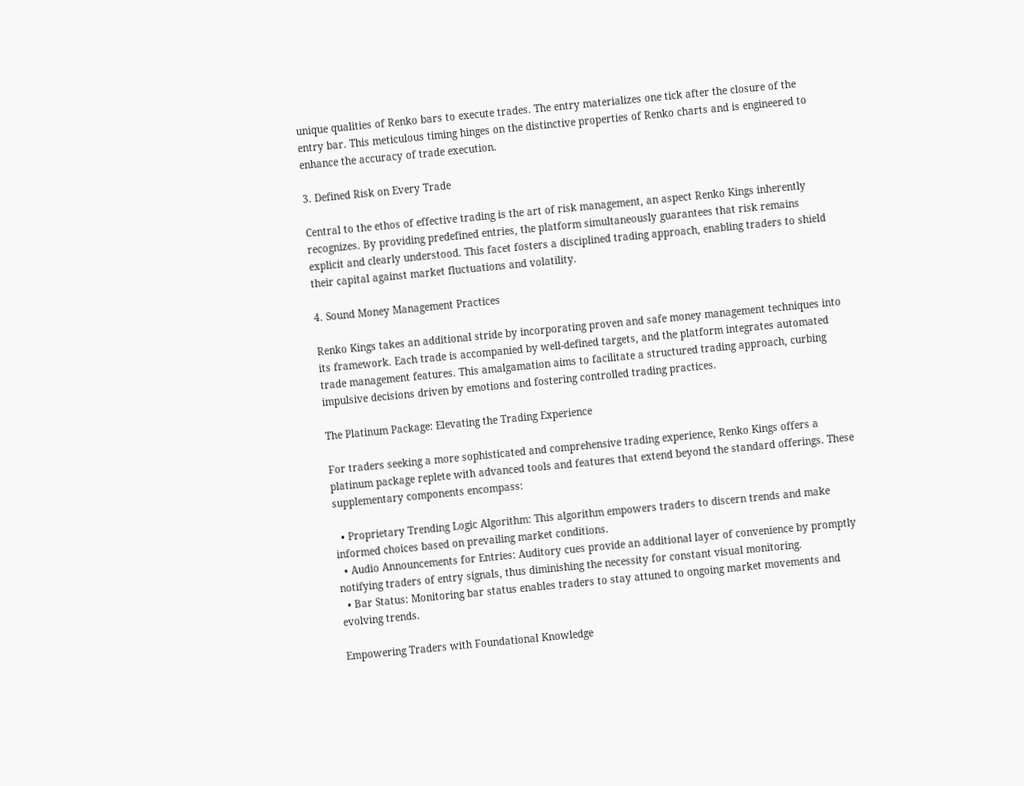unique qualities of Renko bars to execute trades. The entry materializes one tick after the closure of the entry bar. This meticulous timing hinges on the distinctive properties of Renko charts and is engineered to enhance the accuracy of trade execution.

3. Defined Risk on Every Trade

Central to the ethos of effective trading is the art of risk management, an aspect Renko Kings inherently recognizes. By providing predefined entries, the platform simultaneously guarantees that risk remains explicit and clearly understood. This facet fosters a disciplined trading approach, enabling traders to shield their capital against market fluctuations and volatility.

4. Sound Money Management Practices

Renko Kings takes an additional stride by incorporating proven and safe money management techniques into its framework. Each trade is accompanied by well-defined targets, and the platform integrates automated trade management features. This amalgamation aims to facilitate a structured trading approach, curbing impulsive decisions driven by emotions and fostering controlled trading practices.

The Platinum Package: Elevating the Trading Experience

For traders seeking a more sophisticated and comprehensive trading experience, Renko Kings offers a platinum package replete with advanced tools and features that extend beyond the standard offerings. These supplementary components encompass:

  • Proprietary Trending Logic Algorithm: This algorithm empowers traders to discern trends and make informed choices based on prevailing market conditions.
  • Audio Announcements for Entries: Auditory cues provide an additional layer of convenience by promptly notifying traders of entry signals, thus diminishing the necessity for constant visual monitoring.
  • Bar Status: Monitoring bar status enables traders to stay attuned to ongoing market movements and evolving trends.

Empowering Traders with Foundational Knowledge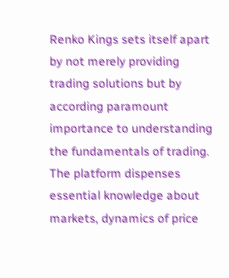Renko Kings sets itself apart by not merely providing trading solutions but by according paramount importance to understanding the fundamentals of trading. The platform dispenses essential knowledge about markets, dynamics of price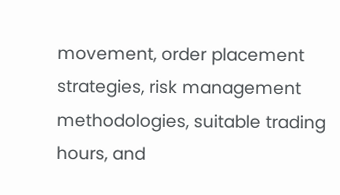movement, order placement strategies, risk management methodologies, suitable trading hours, and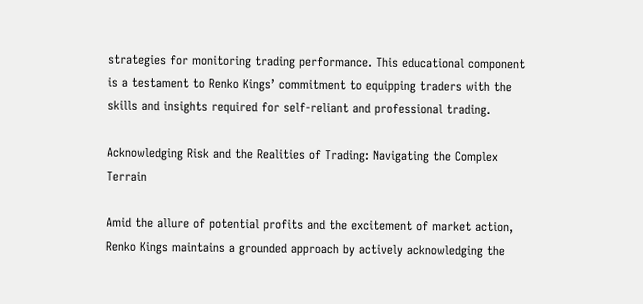strategies for monitoring trading performance. This educational component is a testament to Renko Kings’ commitment to equipping traders with the skills and insights required for self-reliant and professional trading.

Acknowledging Risk and the Realities of Trading: Navigating the Complex Terrain

Amid the allure of potential profits and the excitement of market action, Renko Kings maintains a grounded approach by actively acknowledging the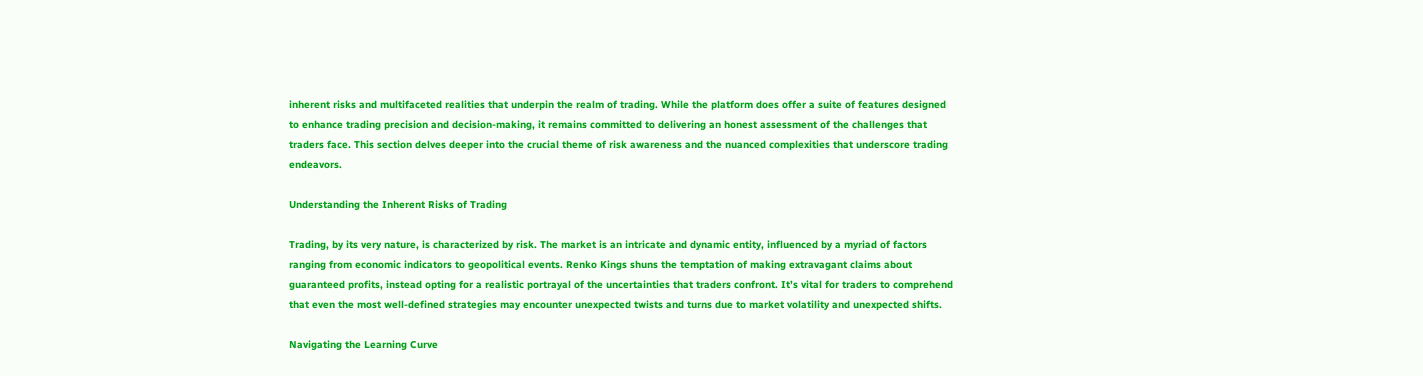inherent risks and multifaceted realities that underpin the realm of trading. While the platform does offer a suite of features designed to enhance trading precision and decision-making, it remains committed to delivering an honest assessment of the challenges that traders face. This section delves deeper into the crucial theme of risk awareness and the nuanced complexities that underscore trading endeavors.

Understanding the Inherent Risks of Trading

Trading, by its very nature, is characterized by risk. The market is an intricate and dynamic entity, influenced by a myriad of factors ranging from economic indicators to geopolitical events. Renko Kings shuns the temptation of making extravagant claims about guaranteed profits, instead opting for a realistic portrayal of the uncertainties that traders confront. It’s vital for traders to comprehend that even the most well-defined strategies may encounter unexpected twists and turns due to market volatility and unexpected shifts.

Navigating the Learning Curve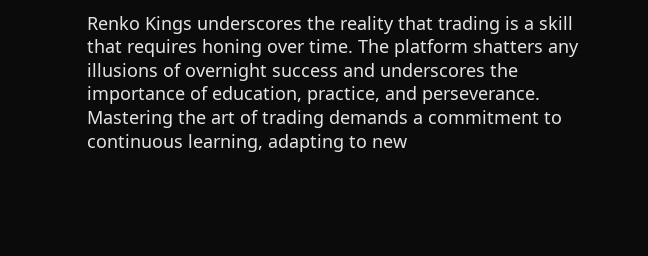Renko Kings underscores the reality that trading is a skill that requires honing over time. The platform shatters any illusions of overnight success and underscores the importance of education, practice, and perseverance. Mastering the art of trading demands a commitment to continuous learning, adapting to new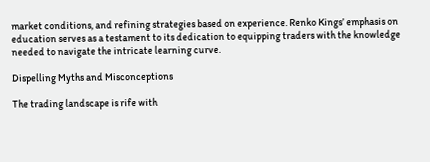market conditions, and refining strategies based on experience. Renko Kings’ emphasis on education serves as a testament to its dedication to equipping traders with the knowledge needed to navigate the intricate learning curve.

Dispelling Myths and Misconceptions

The trading landscape is rife with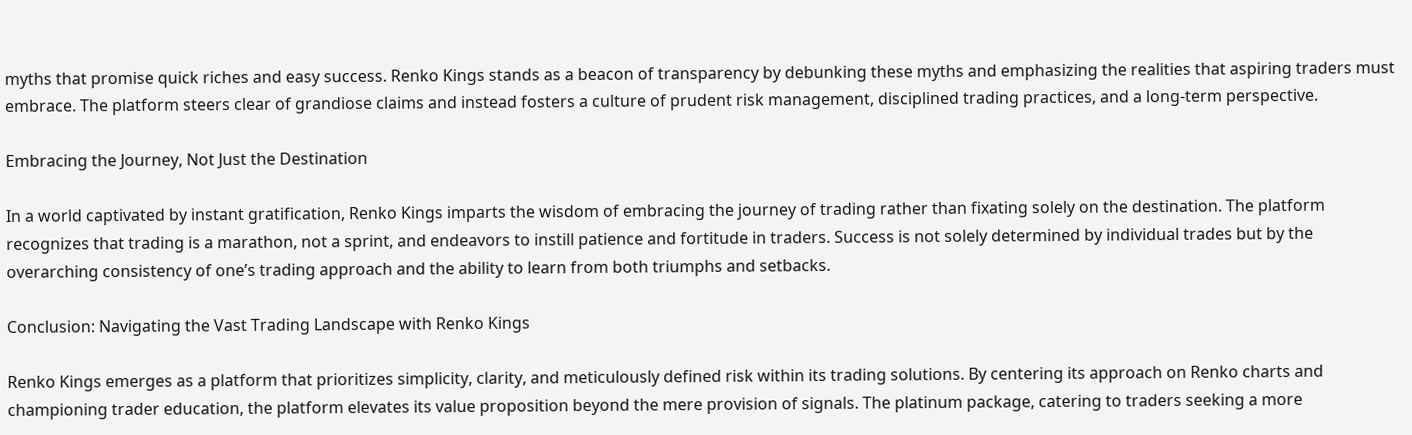myths that promise quick riches and easy success. Renko Kings stands as a beacon of transparency by debunking these myths and emphasizing the realities that aspiring traders must embrace. The platform steers clear of grandiose claims and instead fosters a culture of prudent risk management, disciplined trading practices, and a long-term perspective.

Embracing the Journey, Not Just the Destination

In a world captivated by instant gratification, Renko Kings imparts the wisdom of embracing the journey of trading rather than fixating solely on the destination. The platform recognizes that trading is a marathon, not a sprint, and endeavors to instill patience and fortitude in traders. Success is not solely determined by individual trades but by the overarching consistency of one’s trading approach and the ability to learn from both triumphs and setbacks.

Conclusion: Navigating the Vast Trading Landscape with Renko Kings

Renko Kings emerges as a platform that prioritizes simplicity, clarity, and meticulously defined risk within its trading solutions. By centering its approach on Renko charts and championing trader education, the platform elevates its value proposition beyond the mere provision of signals. The platinum package, catering to traders seeking a more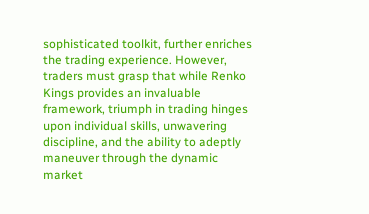sophisticated toolkit, further enriches the trading experience. However, traders must grasp that while Renko Kings provides an invaluable framework, triumph in trading hinges upon individual skills, unwavering discipline, and the ability to adeptly maneuver through the dynamic market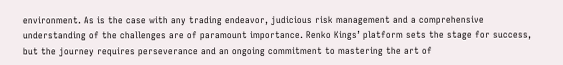environment. As is the case with any trading endeavor, judicious risk management and a comprehensive understanding of the challenges are of paramount importance. Renko Kings’ platform sets the stage for success, but the journey requires perseverance and an ongoing commitment to mastering the art of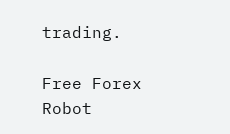trading.

Free Forex Robot